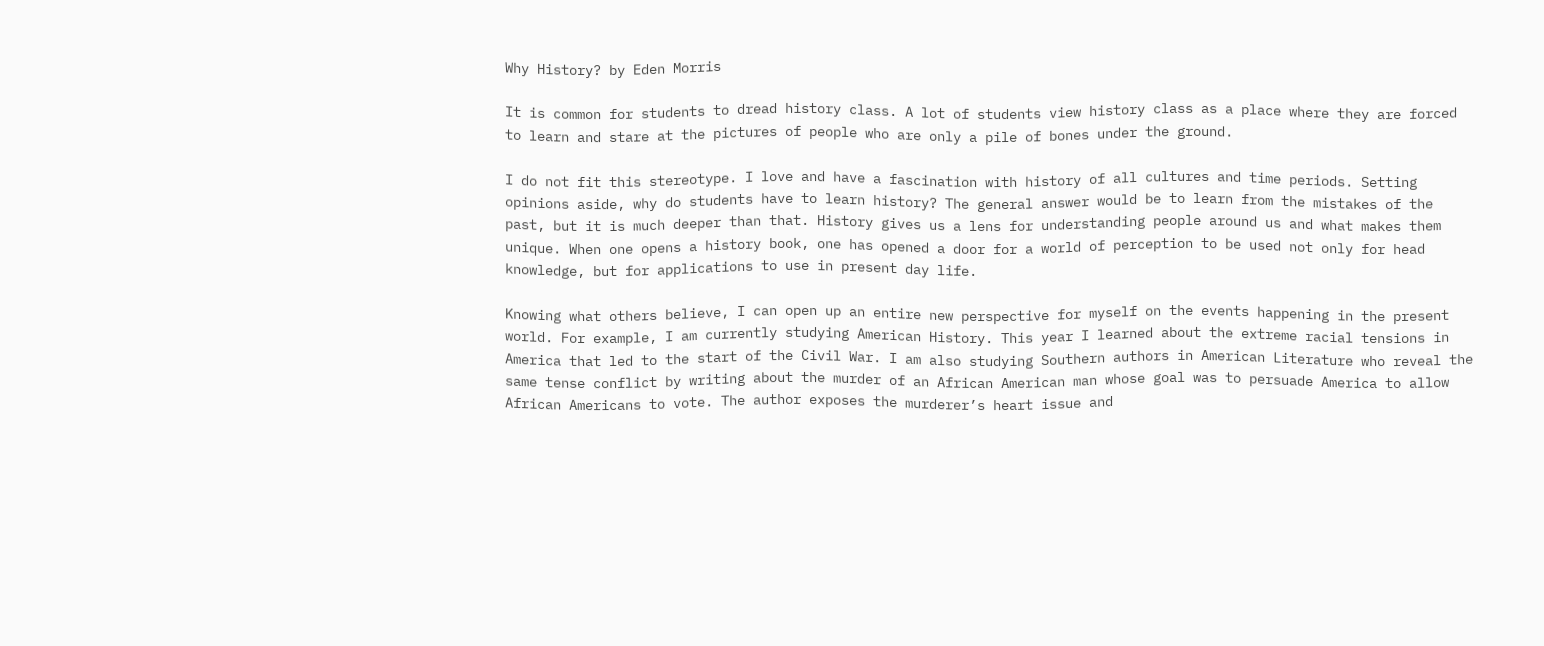Why History? by Eden Morris

It is common for students to dread history class. A lot of students view history class as a place where they are forced to learn and stare at the pictures of people who are only a pile of bones under the ground.

I do not fit this stereotype. I love and have a fascination with history of all cultures and time periods. Setting opinions aside, why do students have to learn history? The general answer would be to learn from the mistakes of the past, but it is much deeper than that. History gives us a lens for understanding people around us and what makes them unique. When one opens a history book, one has opened a door for a world of perception to be used not only for head knowledge, but for applications to use in present day life.

Knowing what others believe, I can open up an entire new perspective for myself on the events happening in the present world. For example, I am currently studying American History. This year I learned about the extreme racial tensions in America that led to the start of the Civil War. I am also studying Southern authors in American Literature who reveal the same tense conflict by writing about the murder of an African American man whose goal was to persuade America to allow African Americans to vote. The author exposes the murderer’s heart issue and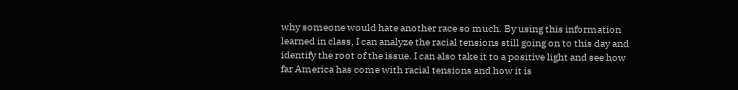why someone would hate another race so much. By using this information learned in class, I can analyze the racial tensions still going on to this day and identify the root of the issue. I can also take it to a positive light and see how far America has come with racial tensions and how it is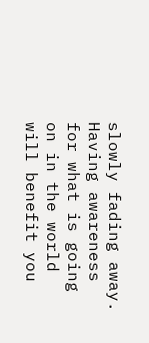slowly fading away. Having awareness for what is going on in the world will benefit you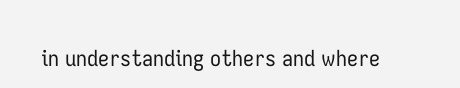in understanding others and where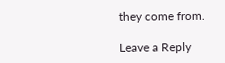they come from.

Leave a Reply